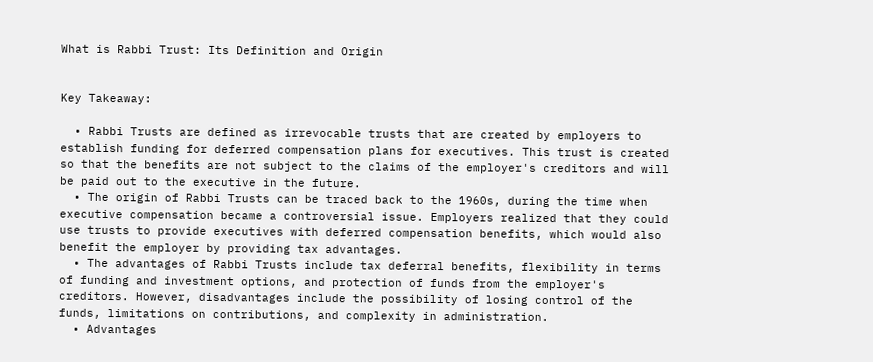What is Rabbi Trust: Its Definition and Origin


Key Takeaway:

  • Rabbi Trusts are defined as irrevocable trusts that are created by employers to establish funding for deferred compensation plans for executives. This trust is created so that the benefits are not subject to the claims of the employer's creditors and will be paid out to the executive in the future.
  • The origin of Rabbi Trusts can be traced back to the 1960s, during the time when executive compensation became a controversial issue. Employers realized that they could use trusts to provide executives with deferred compensation benefits, which would also benefit the employer by providing tax advantages.
  • The advantages of Rabbi Trusts include tax deferral benefits, flexibility in terms of funding and investment options, and protection of funds from the employer's creditors. However, disadvantages include the possibility of losing control of the funds, limitations on contributions, and complexity in administration.
  • Advantages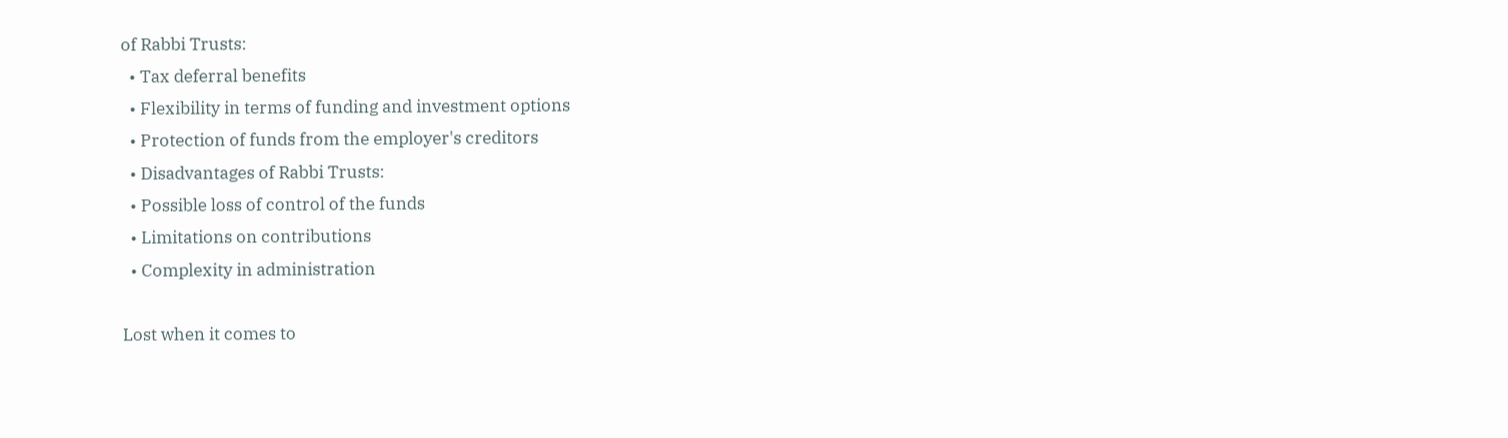of Rabbi Trusts:
  • Tax deferral benefits
  • Flexibility in terms of funding and investment options
  • Protection of funds from the employer's creditors
  • Disadvantages of Rabbi Trusts:
  • Possible loss of control of the funds
  • Limitations on contributions
  • Complexity in administration

Lost when it comes to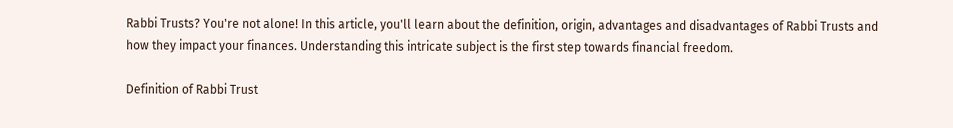Rabbi Trusts? You're not alone! In this article, you'll learn about the definition, origin, advantages and disadvantages of Rabbi Trusts and how they impact your finances. Understanding this intricate subject is the first step towards financial freedom.

Definition of Rabbi Trust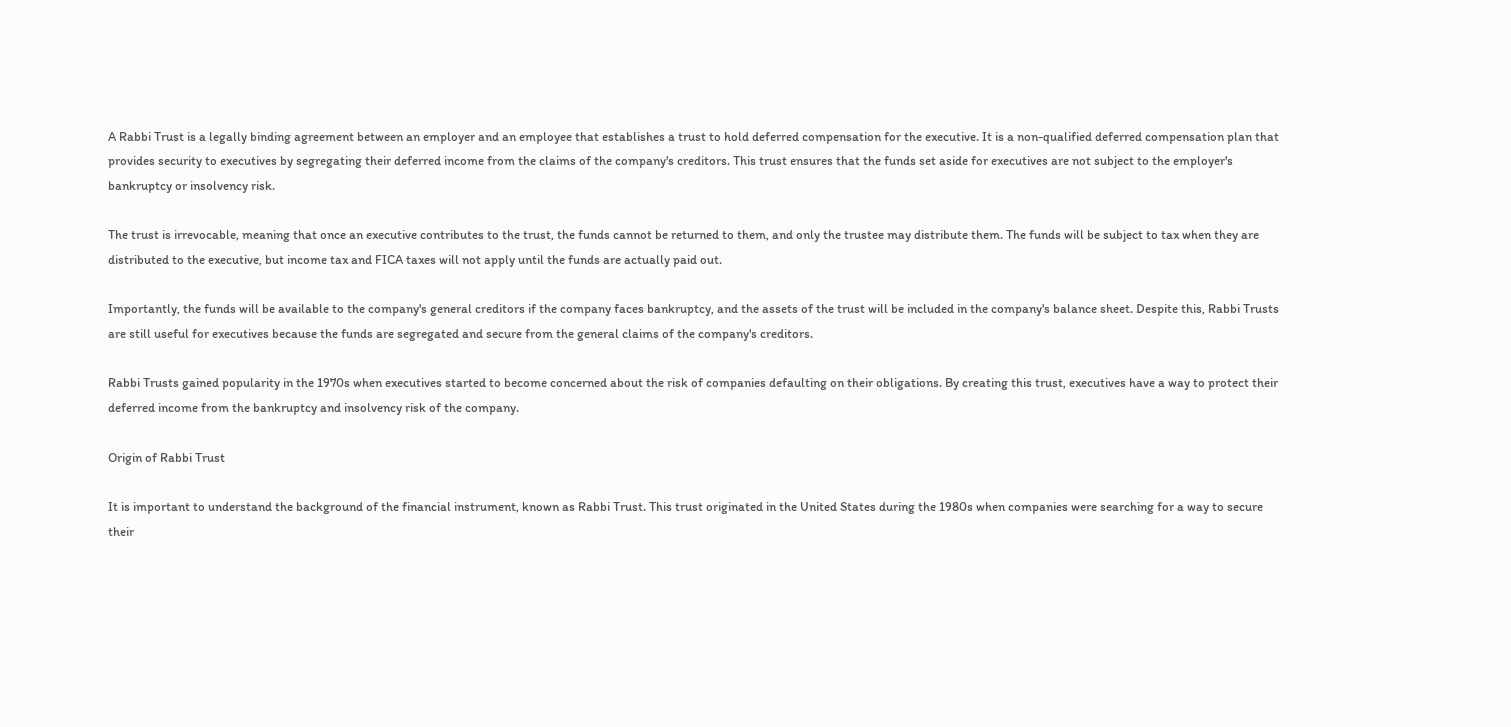A Rabbi Trust is a legally binding agreement between an employer and an employee that establishes a trust to hold deferred compensation for the executive. It is a non-qualified deferred compensation plan that provides security to executives by segregating their deferred income from the claims of the company's creditors. This trust ensures that the funds set aside for executives are not subject to the employer's bankruptcy or insolvency risk.

The trust is irrevocable, meaning that once an executive contributes to the trust, the funds cannot be returned to them, and only the trustee may distribute them. The funds will be subject to tax when they are distributed to the executive, but income tax and FICA taxes will not apply until the funds are actually paid out.

Importantly, the funds will be available to the company's general creditors if the company faces bankruptcy, and the assets of the trust will be included in the company's balance sheet. Despite this, Rabbi Trusts are still useful for executives because the funds are segregated and secure from the general claims of the company's creditors.

Rabbi Trusts gained popularity in the 1970s when executives started to become concerned about the risk of companies defaulting on their obligations. By creating this trust, executives have a way to protect their deferred income from the bankruptcy and insolvency risk of the company.

Origin of Rabbi Trust

It is important to understand the background of the financial instrument, known as Rabbi Trust. This trust originated in the United States during the 1980s when companies were searching for a way to secure their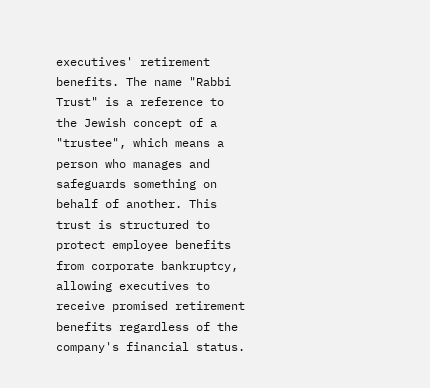executives' retirement benefits. The name "Rabbi Trust" is a reference to the Jewish concept of a "trustee", which means a person who manages and safeguards something on behalf of another. This trust is structured to protect employee benefits from corporate bankruptcy, allowing executives to receive promised retirement benefits regardless of the company's financial status.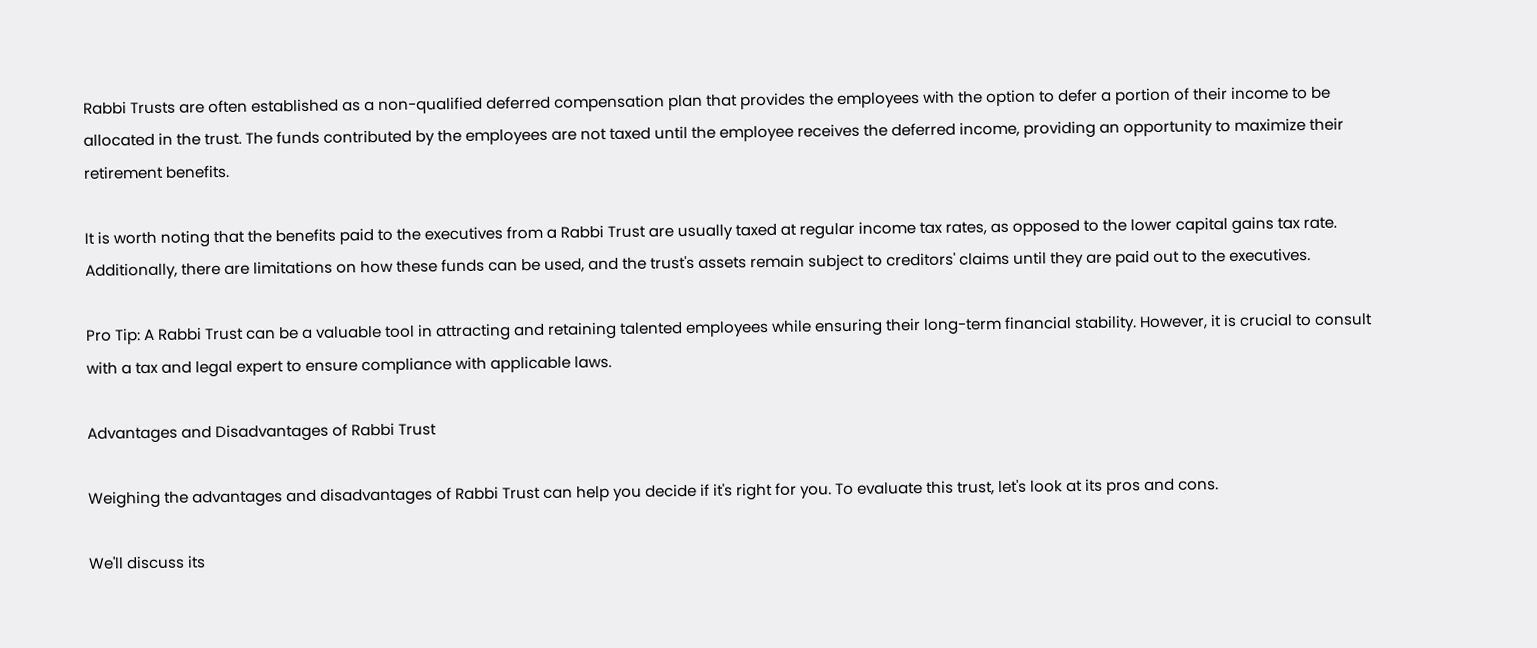Rabbi Trusts are often established as a non-qualified deferred compensation plan that provides the employees with the option to defer a portion of their income to be allocated in the trust. The funds contributed by the employees are not taxed until the employee receives the deferred income, providing an opportunity to maximize their retirement benefits.

It is worth noting that the benefits paid to the executives from a Rabbi Trust are usually taxed at regular income tax rates, as opposed to the lower capital gains tax rate. Additionally, there are limitations on how these funds can be used, and the trust's assets remain subject to creditors' claims until they are paid out to the executives.

Pro Tip: A Rabbi Trust can be a valuable tool in attracting and retaining talented employees while ensuring their long-term financial stability. However, it is crucial to consult with a tax and legal expert to ensure compliance with applicable laws.

Advantages and Disadvantages of Rabbi Trust

Weighing the advantages and disadvantages of Rabbi Trust can help you decide if it's right for you. To evaluate this trust, let's look at its pros and cons.

We'll discuss its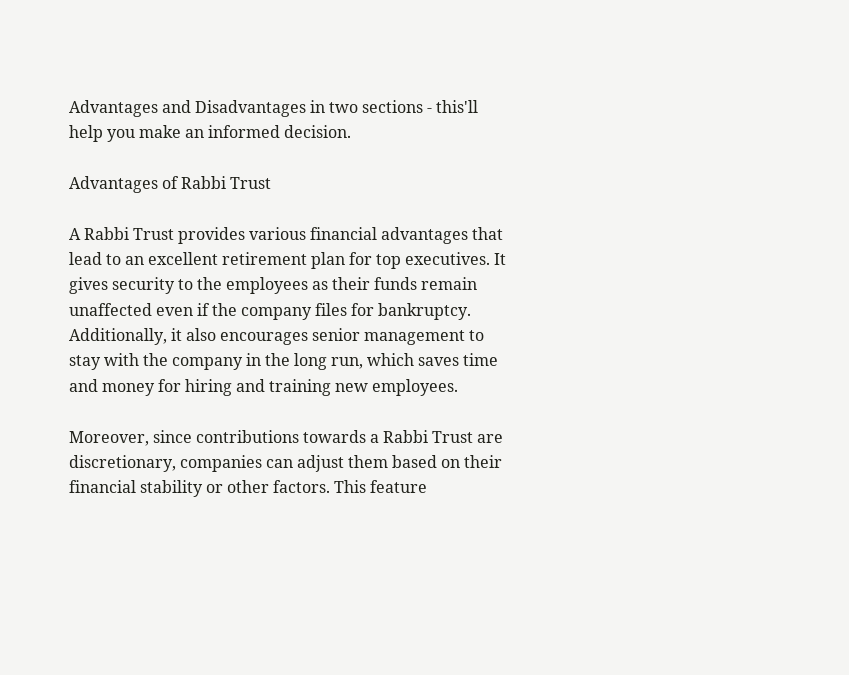Advantages and Disadvantages in two sections - this'll help you make an informed decision.

Advantages of Rabbi Trust

A Rabbi Trust provides various financial advantages that lead to an excellent retirement plan for top executives. It gives security to the employees as their funds remain unaffected even if the company files for bankruptcy. Additionally, it also encourages senior management to stay with the company in the long run, which saves time and money for hiring and training new employees.

Moreover, since contributions towards a Rabbi Trust are discretionary, companies can adjust them based on their financial stability or other factors. This feature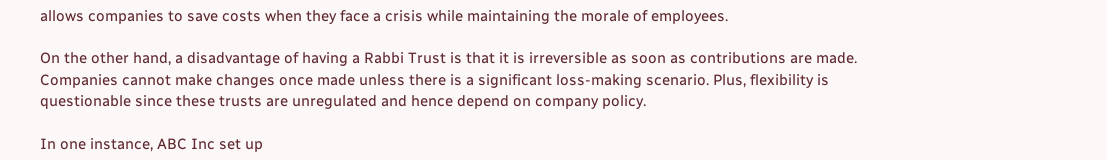allows companies to save costs when they face a crisis while maintaining the morale of employees.

On the other hand, a disadvantage of having a Rabbi Trust is that it is irreversible as soon as contributions are made. Companies cannot make changes once made unless there is a significant loss-making scenario. Plus, flexibility is questionable since these trusts are unregulated and hence depend on company policy.

In one instance, ABC Inc set up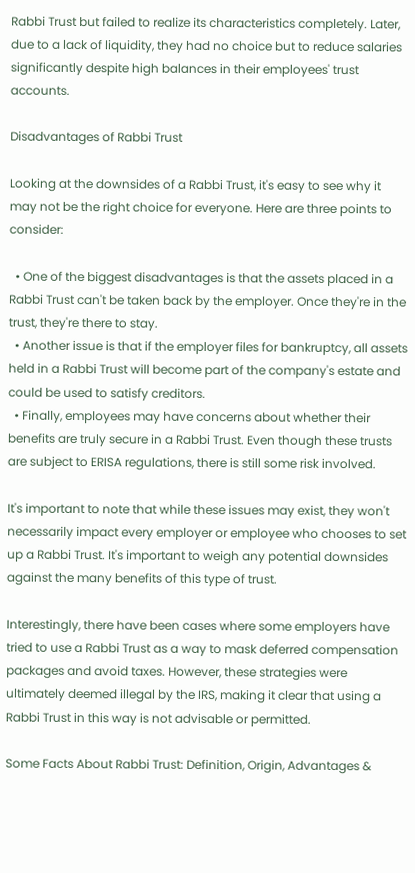Rabbi Trust but failed to realize its characteristics completely. Later, due to a lack of liquidity, they had no choice but to reduce salaries significantly despite high balances in their employees' trust accounts.

Disadvantages of Rabbi Trust

Looking at the downsides of a Rabbi Trust, it's easy to see why it may not be the right choice for everyone. Here are three points to consider:

  • One of the biggest disadvantages is that the assets placed in a Rabbi Trust can't be taken back by the employer. Once they're in the trust, they're there to stay.
  • Another issue is that if the employer files for bankruptcy, all assets held in a Rabbi Trust will become part of the company's estate and could be used to satisfy creditors.
  • Finally, employees may have concerns about whether their benefits are truly secure in a Rabbi Trust. Even though these trusts are subject to ERISA regulations, there is still some risk involved.

It's important to note that while these issues may exist, they won't necessarily impact every employer or employee who chooses to set up a Rabbi Trust. It's important to weigh any potential downsides against the many benefits of this type of trust.

Interestingly, there have been cases where some employers have tried to use a Rabbi Trust as a way to mask deferred compensation packages and avoid taxes. However, these strategies were ultimately deemed illegal by the IRS, making it clear that using a Rabbi Trust in this way is not advisable or permitted.

Some Facts About Rabbi Trust: Definition, Origin, Advantages &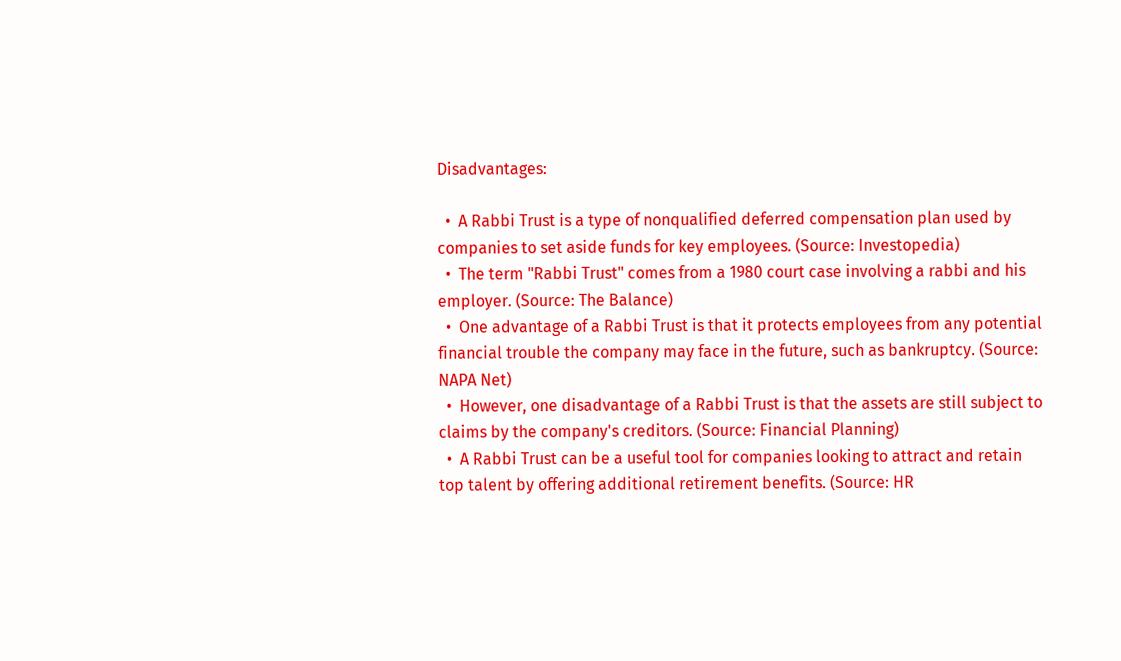Disadvantages:

  •  A Rabbi Trust is a type of nonqualified deferred compensation plan used by companies to set aside funds for key employees. (Source: Investopedia)
  •  The term "Rabbi Trust" comes from a 1980 court case involving a rabbi and his employer. (Source: The Balance)
  •  One advantage of a Rabbi Trust is that it protects employees from any potential financial trouble the company may face in the future, such as bankruptcy. (Source: NAPA Net)
  •  However, one disadvantage of a Rabbi Trust is that the assets are still subject to claims by the company's creditors. (Source: Financial Planning)
  •  A Rabbi Trust can be a useful tool for companies looking to attract and retain top talent by offering additional retirement benefits. (Source: HR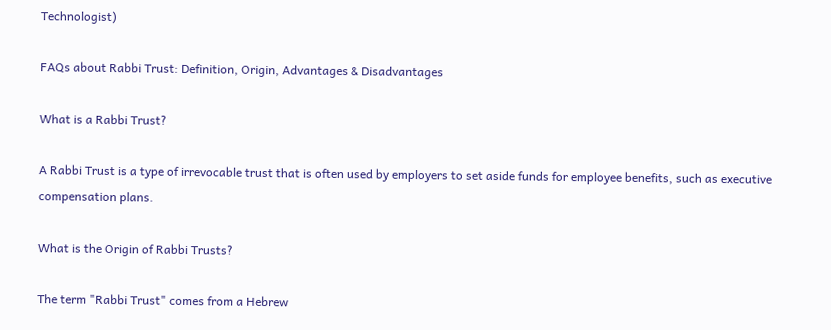Technologist)

FAQs about Rabbi Trust: Definition, Origin, Advantages & Disadvantages

What is a Rabbi Trust?

A Rabbi Trust is a type of irrevocable trust that is often used by employers to set aside funds for employee benefits, such as executive compensation plans.

What is the Origin of Rabbi Trusts?

The term "Rabbi Trust" comes from a Hebrew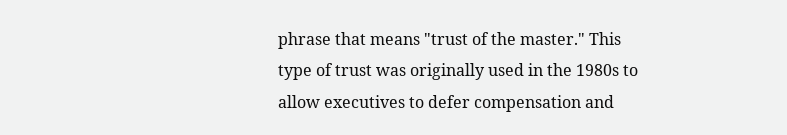phrase that means "trust of the master." This type of trust was originally used in the 1980s to allow executives to defer compensation and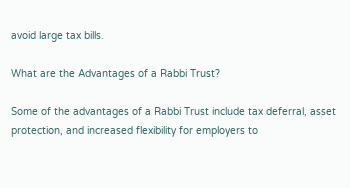avoid large tax bills.

What are the Advantages of a Rabbi Trust?

Some of the advantages of a Rabbi Trust include tax deferral, asset protection, and increased flexibility for employers to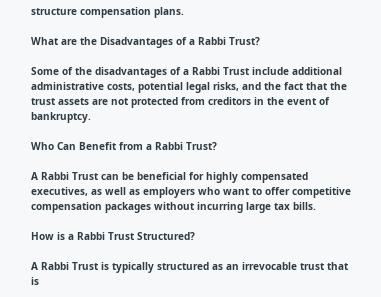structure compensation plans.

What are the Disadvantages of a Rabbi Trust?

Some of the disadvantages of a Rabbi Trust include additional administrative costs, potential legal risks, and the fact that the trust assets are not protected from creditors in the event of bankruptcy.

Who Can Benefit from a Rabbi Trust?

A Rabbi Trust can be beneficial for highly compensated executives, as well as employers who want to offer competitive compensation packages without incurring large tax bills.

How is a Rabbi Trust Structured?

A Rabbi Trust is typically structured as an irrevocable trust that is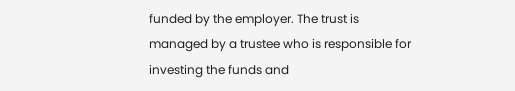funded by the employer. The trust is managed by a trustee who is responsible for investing the funds and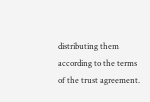distributing them according to the terms of the trust agreement.